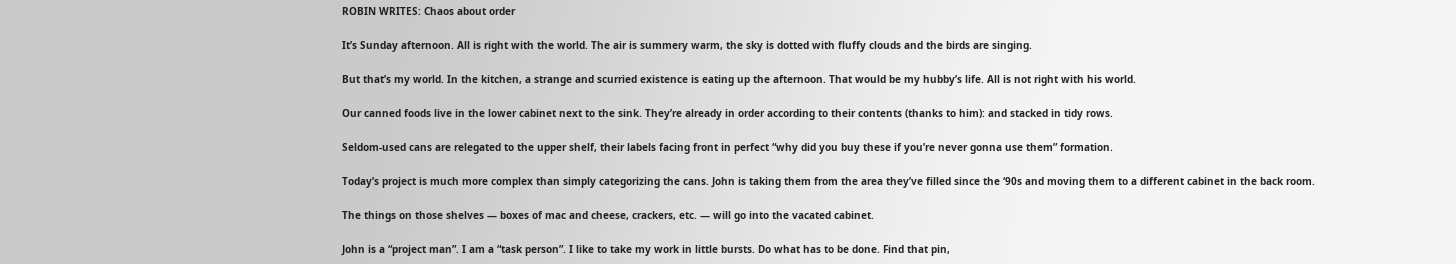ROBIN WRITES: Chaos about order

It’s Sunday afternoon. All is right with the world. The air is summery warm, the sky is dotted with fluffy clouds and the birds are singing.

But that’s my world. In the kitchen, a strange and scurried existence is eating up the afternoon. That would be my hubby’s life. All is not right with his world.

Our canned foods live in the lower cabinet next to the sink. They’re already in order according to their contents (thanks to him): and stacked in tidy rows.

Seldom-used cans are relegated to the upper shelf, their labels facing front in perfect “why did you buy these if you’re never gonna use them” formation.

Today’s project is much more complex than simply categorizing the cans. John is taking them from the area they’ve filled since the ‘90s and moving them to a different cabinet in the back room.

The things on those shelves — boxes of mac and cheese, crackers, etc. — will go into the vacated cabinet.

John is a “project man”. I am a “task person”. I like to take my work in little bursts. Do what has to be done. Find that pin,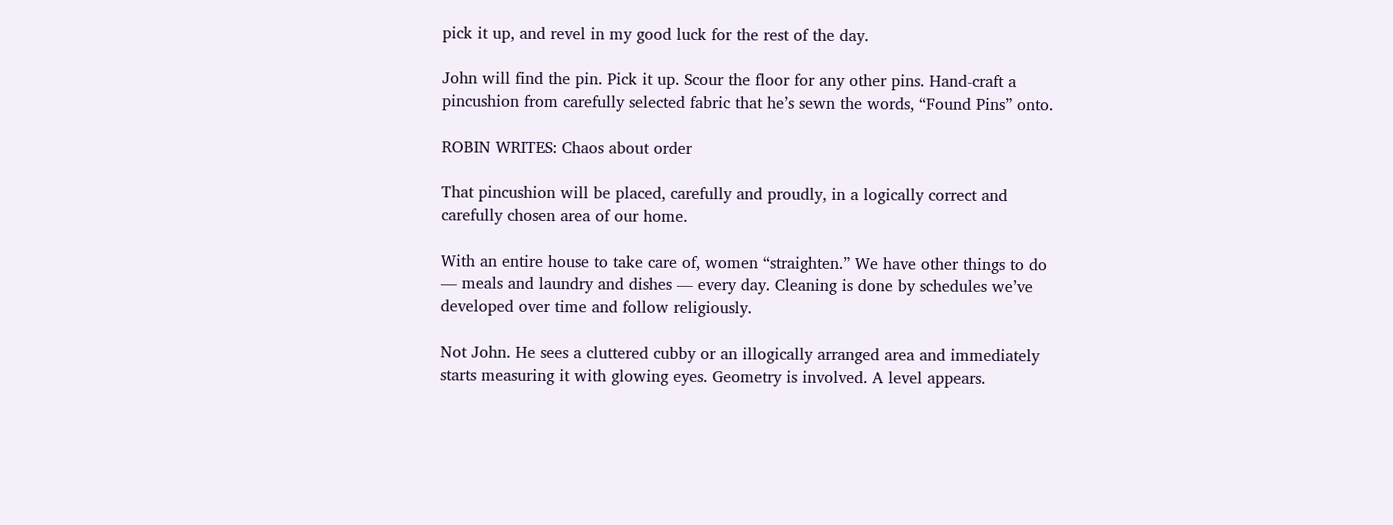pick it up, and revel in my good luck for the rest of the day.

John will find the pin. Pick it up. Scour the floor for any other pins. Hand-craft a pincushion from carefully selected fabric that he’s sewn the words, “Found Pins” onto.

ROBIN WRITES: Chaos about order

That pincushion will be placed, carefully and proudly, in a logically correct and carefully chosen area of our home.

With an entire house to take care of, women “straighten.” We have other things to do — meals and laundry and dishes — every day. Cleaning is done by schedules we’ve developed over time and follow religiously.

Not John. He sees a cluttered cubby or an illogically arranged area and immediately starts measuring it with glowing eyes. Geometry is involved. A level appears.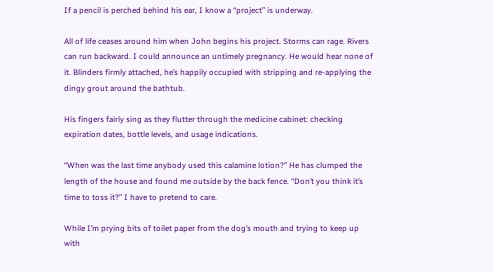If a pencil is perched behind his ear, I know a “project” is underway.

All of life ceases around him when John begins his project. Storms can rage. Rivers can run backward. I could announce an untimely pregnancy. He would hear none of it. Blinders firmly attached, he’s happily occupied with stripping and re-applying the dingy grout around the bathtub.

His fingers fairly sing as they flutter through the medicine cabinet: checking expiration dates, bottle levels, and usage indications.

“When was the last time anybody used this calamine lotion?” He has clumped the length of the house and found me outside by the back fence. “Don’t you think it’s time to toss it?” I have to pretend to care.

While I’m prying bits of toilet paper from the dog’s mouth and trying to keep up with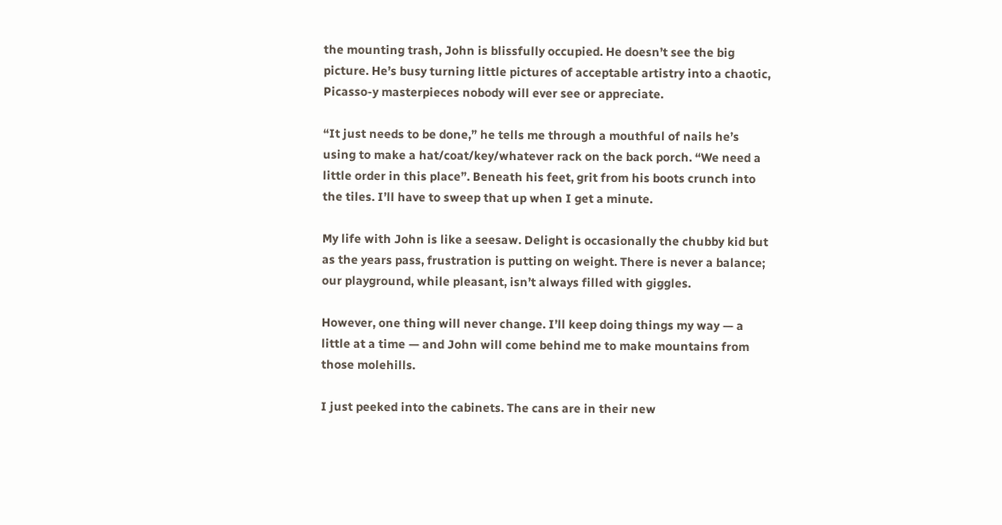the mounting trash, John is blissfully occupied. He doesn’t see the big picture. He’s busy turning little pictures of acceptable artistry into a chaotic, Picasso-y masterpieces nobody will ever see or appreciate.

“It just needs to be done,” he tells me through a mouthful of nails he’s using to make a hat/coat/key/whatever rack on the back porch. “We need a little order in this place”. Beneath his feet, grit from his boots crunch into the tiles. I’ll have to sweep that up when I get a minute.

My life with John is like a seesaw. Delight is occasionally the chubby kid but as the years pass, frustration is putting on weight. There is never a balance; our playground, while pleasant, isn’t always filled with giggles.

However, one thing will never change. I’ll keep doing things my way — a little at a time — and John will come behind me to make mountains from those molehills.

I just peeked into the cabinets. The cans are in their new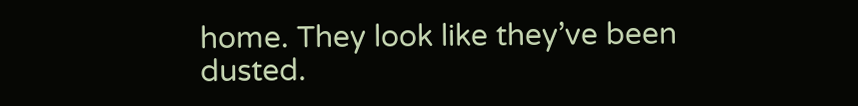home. They look like they’ve been dusted.